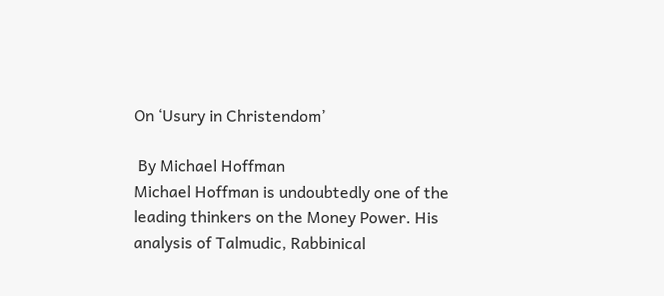On ‘Usury in Christendom’

 By Michael Hoffman
Michael Hoffman is undoubtedly one of the leading thinkers on the Money Power. His analysis of Talmudic, Rabbinical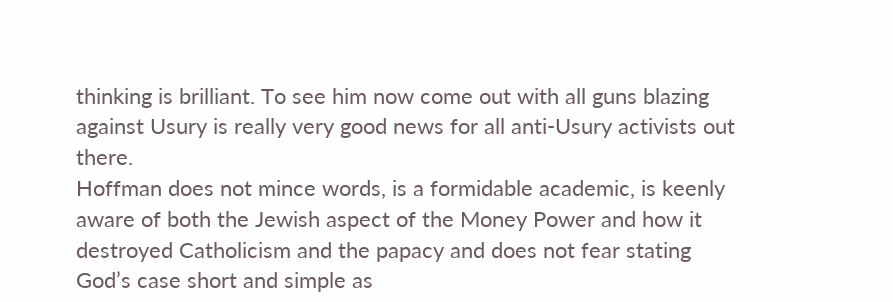thinking is brilliant. To see him now come out with all guns blazing against Usury is really very good news for all anti-Usury activists out there.
Hoffman does not mince words, is a formidable academic, is keenly aware of both the Jewish aspect of the Money Power and how it destroyed Catholicism and the papacy and does not fear stating God’s case short and simple as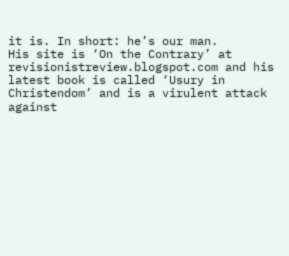it is. In short: he’s our man.
His site is ‘On the Contrary’ at revisionistreview.blogspot.com and his latest book is called ‘Usury in Christendom’ and is a virulent attack against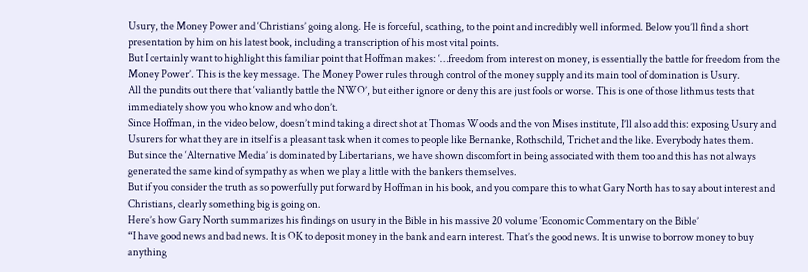Usury, the Money Power and ‘Christians’ going along. He is forceful, scathing, to the point and incredibly well informed. Below you’ll find a short presentation by him on his latest book, including a transcription of his most vital points.
But I certainly want to highlight this familiar point that Hoffman makes: ‘…freedom from interest on money, is essentially the battle for freedom from the Money Power’. This is the key message. The Money Power rules through control of the money supply and its main tool of domination is Usury.
All the pundits out there that ‘valiantly battle the NWO’, but either ignore or deny this are just fools or worse. This is one of those lithmus tests that immediately show you who know and who don’t.
Since Hoffman, in the video below, doesn’t mind taking a direct shot at Thomas Woods and the von Mises institute, I’ll also add this: exposing Usury and Usurers for what they are in itself is a pleasant task when it comes to people like Bernanke, Rothschild, Trichet and the like. Everybody hates them.
But since the ‘Alternative Media’ is dominated by Libertarians, we have shown discomfort in being associated with them too and this has not always generated the same kind of sympathy as when we play a little with the bankers themselves.
But if you consider the truth as so powerfully put forward by Hoffman in his book, and you compare this to what Gary North has to say about interest and Christians, clearly something big is going on.
Here’s how Gary North summarizes his findings on usury in the Bible in his massive 20 volume ‘Economic Commentary on the Bible’
“I have good news and bad news. It is OK to deposit money in the bank and earn interest. That’s the good news. It is unwise to borrow money to buy anything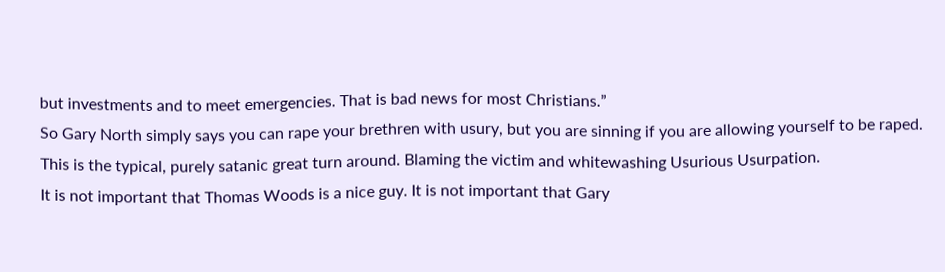but investments and to meet emergencies. That is bad news for most Christians.”
So Gary North simply says you can rape your brethren with usury, but you are sinning if you are allowing yourself to be raped.
This is the typical, purely satanic great turn around. Blaming the victim and whitewashing Usurious Usurpation.
It is not important that Thomas Woods is a nice guy. It is not important that Gary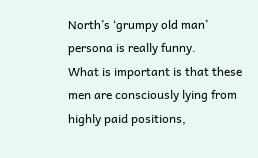North’s ‘grumpy old man’ persona is really funny.
What is important is that these men are consciously lying from highly paid positions,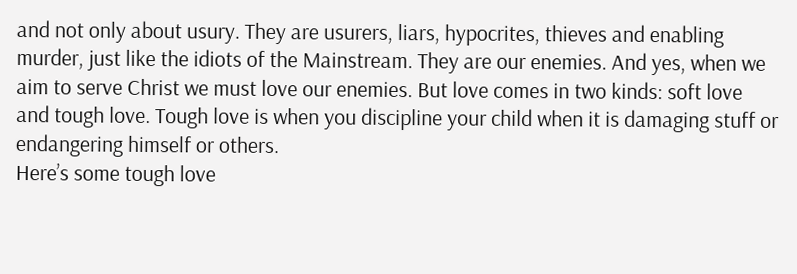and not only about usury. They are usurers, liars, hypocrites, thieves and enabling murder, just like the idiots of the Mainstream. They are our enemies. And yes, when we aim to serve Christ we must love our enemies. But love comes in two kinds: soft love and tough love. Tough love is when you discipline your child when it is damaging stuff or endangering himself or others.
Here’s some tough love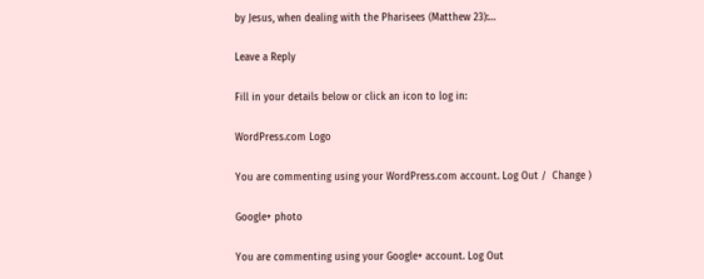by Jesus, when dealing with the Pharisees (Matthew 23):…

Leave a Reply

Fill in your details below or click an icon to log in:

WordPress.com Logo

You are commenting using your WordPress.com account. Log Out /  Change )

Google+ photo

You are commenting using your Google+ account. Log Out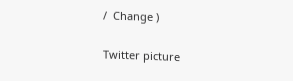/  Change )

Twitter picture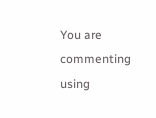You are commenting using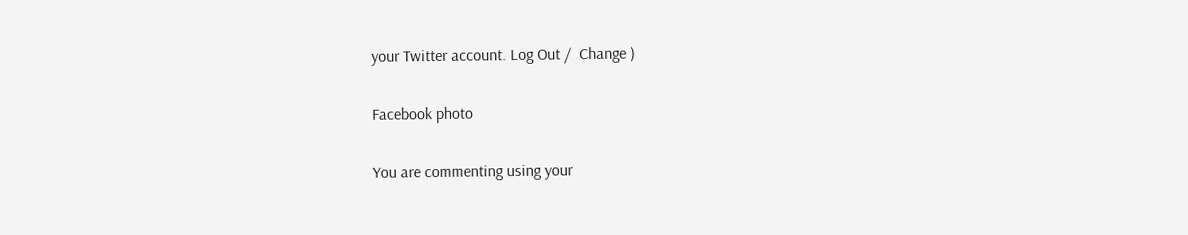your Twitter account. Log Out /  Change )

Facebook photo

You are commenting using your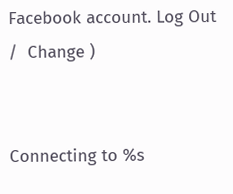Facebook account. Log Out /  Change )


Connecting to %s